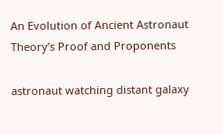An Evolution of Ancient Astronaut Theory’s Proof and Proponents

astronaut watching distant galaxy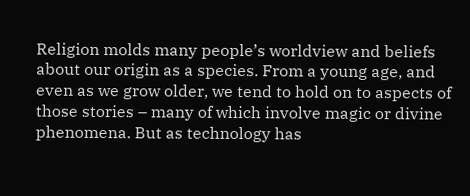Religion molds many people’s worldview and beliefs about our origin as a species. From a young age, and even as we grow older, we tend to hold on to aspects of those stories – many of which involve magic or divine phenomena. But as technology has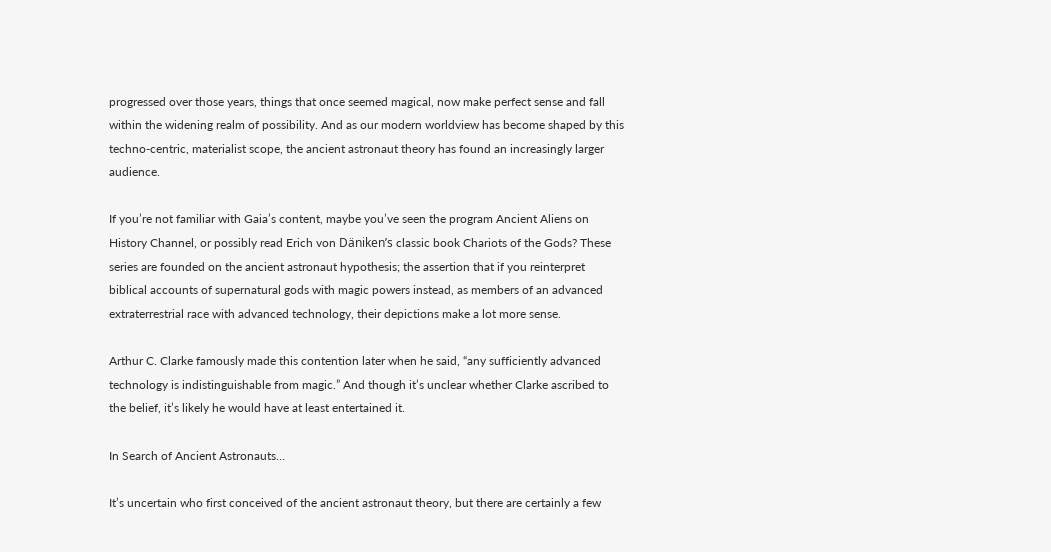progressed over those years, things that once seemed magical, now make perfect sense and fall within the widening realm of possibility. And as our modern worldview has become shaped by this techno-centric, materialist scope, the ancient astronaut theory has found an increasingly larger audience.

If you’re not familiar with Gaia’s content, maybe you’ve seen the program Ancient Aliens on History Channel, or possibly read Erich von Däniken’s classic book Chariots of the Gods? These series are founded on the ancient astronaut hypothesis; the assertion that if you reinterpret biblical accounts of supernatural gods with magic powers instead, as members of an advanced extraterrestrial race with advanced technology, their depictions make a lot more sense.

Arthur C. Clarke famously made this contention later when he said, “any sufficiently advanced technology is indistinguishable from magic.” And though it’s unclear whether Clarke ascribed to the belief, it’s likely he would have at least entertained it.

In Search of Ancient Astronauts…

It’s uncertain who first conceived of the ancient astronaut theory, but there are certainly a few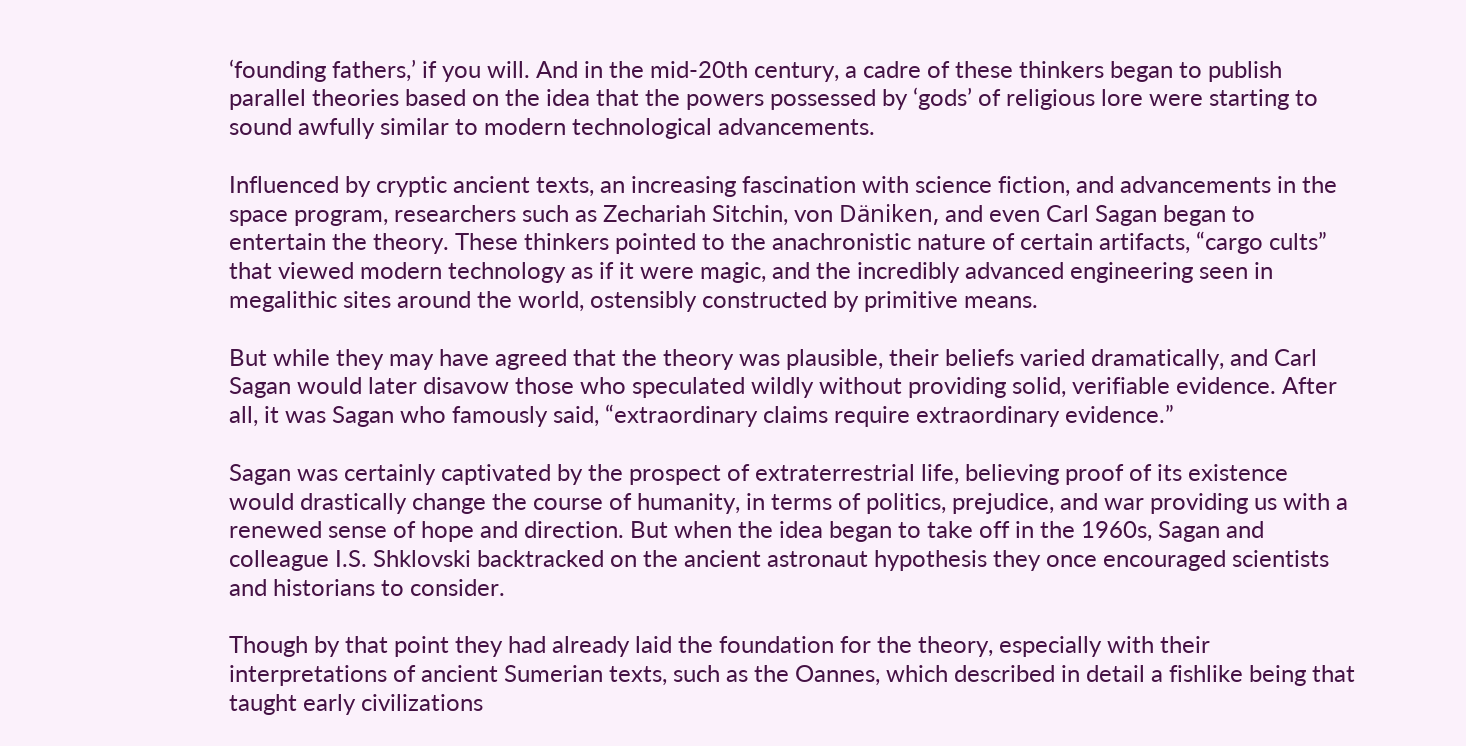‘founding fathers,’ if you will. And in the mid-20th century, a cadre of these thinkers began to publish parallel theories based on the idea that the powers possessed by ‘gods’ of religious lore were starting to sound awfully similar to modern technological advancements.

Influenced by cryptic ancient texts, an increasing fascination with science fiction, and advancements in the space program, researchers such as Zechariah Sitchin, von Däniken, and even Carl Sagan began to entertain the theory. These thinkers pointed to the anachronistic nature of certain artifacts, “cargo cults” that viewed modern technology as if it were magic, and the incredibly advanced engineering seen in megalithic sites around the world, ostensibly constructed by primitive means.

But while they may have agreed that the theory was plausible, their beliefs varied dramatically, and Carl Sagan would later disavow those who speculated wildly without providing solid, verifiable evidence. After all, it was Sagan who famously said, “extraordinary claims require extraordinary evidence.”

Sagan was certainly captivated by the prospect of extraterrestrial life, believing proof of its existence would drastically change the course of humanity, in terms of politics, prejudice, and war providing us with a renewed sense of hope and direction. But when the idea began to take off in the 1960s, Sagan and colleague I.S. Shklovski backtracked on the ancient astronaut hypothesis they once encouraged scientists and historians to consider.

Though by that point they had already laid the foundation for the theory, especially with their interpretations of ancient Sumerian texts, such as the Oannes, which described in detail a fishlike being that taught early civilizations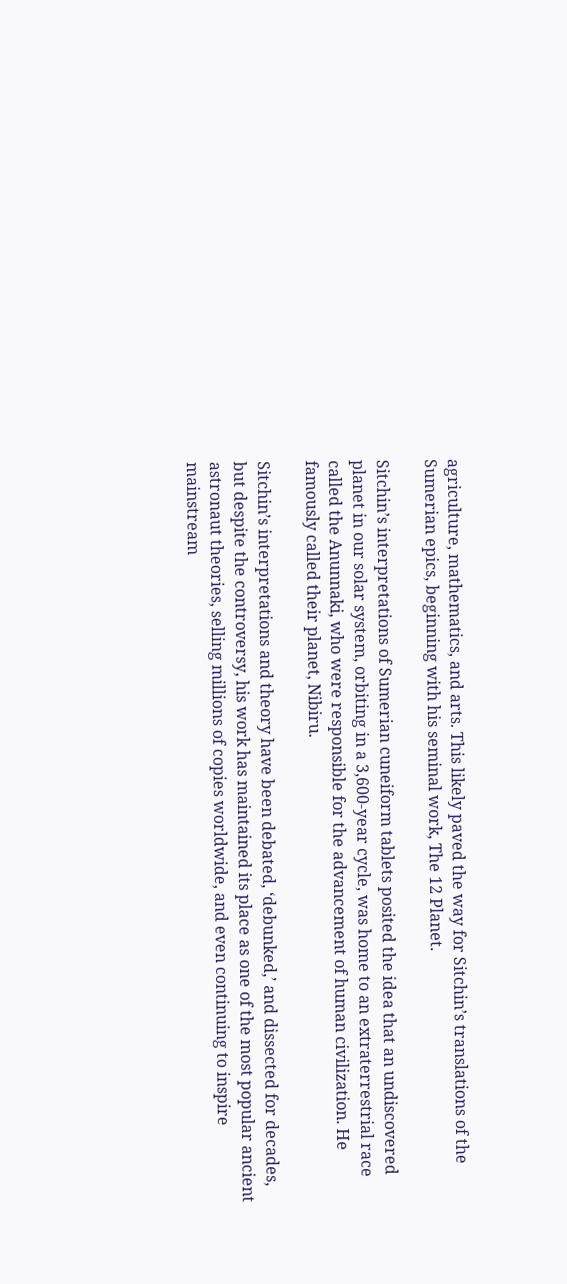agriculture, mathematics, and arts. This likely paved the way for Sitchin’s translations of the Sumerian epics, beginning with his seminal work, The 12 Planet.

Sitchin’s interpretations of Sumerian cuneiform tablets posited the idea that an undiscovered planet in our solar system, orbiting in a 3,600-year cycle, was home to an extraterrestrial race called the Anunnaki, who were responsible for the advancement of human civilization. He famously called their planet, Nibiru.

Sitchin’s interpretations and theory have been debated, ‘debunked,’ and dissected for decades, but despite the controversy, his work has maintained its place as one of the most popular ancient astronaut theories, selling millions of copies worldwide, and even continuing to inspire mainstream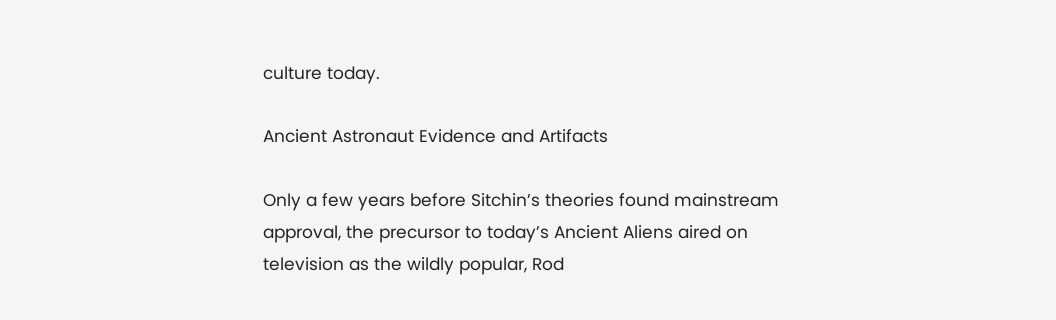culture today.

Ancient Astronaut Evidence and Artifacts

Only a few years before Sitchin’s theories found mainstream approval, the precursor to today’s Ancient Aliens aired on television as the wildly popular, Rod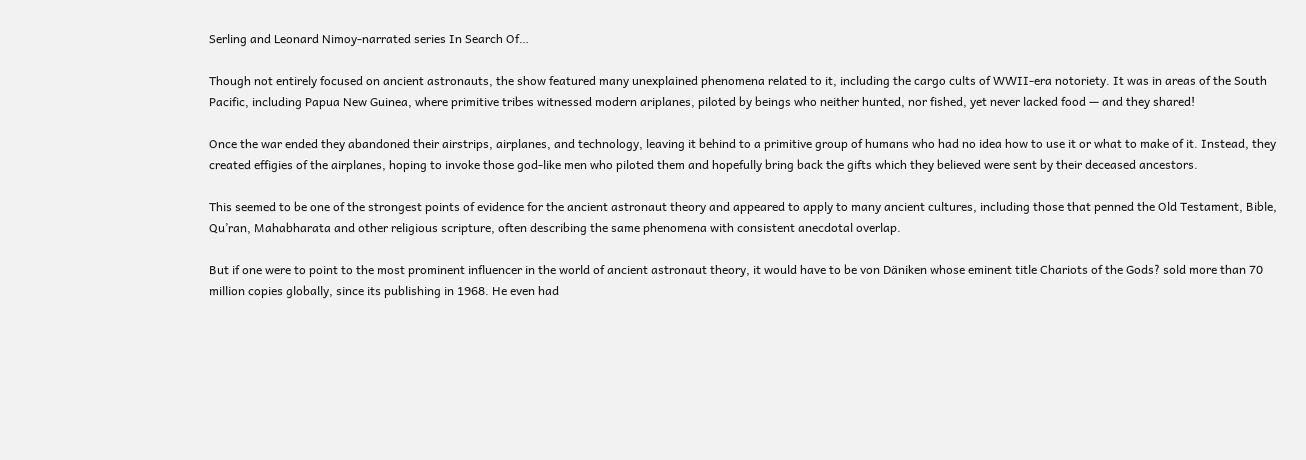Serling and Leonard Nimoy-narrated series In Search Of…

Though not entirely focused on ancient astronauts, the show featured many unexplained phenomena related to it, including the cargo cults of WWII-era notoriety. It was in areas of the South Pacific, including Papua New Guinea, where primitive tribes witnessed modern ariplanes, piloted by beings who neither hunted, nor fished, yet never lacked food — and they shared!

Once the war ended they abandoned their airstrips, airplanes, and technology, leaving it behind to a primitive group of humans who had no idea how to use it or what to make of it. Instead, they created effigies of the airplanes, hoping to invoke those god-like men who piloted them and hopefully bring back the gifts which they believed were sent by their deceased ancestors.

This seemed to be one of the strongest points of evidence for the ancient astronaut theory and appeared to apply to many ancient cultures, including those that penned the Old Testament, Bible, Qu’ran, Mahabharata and other religious scripture, often describing the same phenomena with consistent anecdotal overlap.

But if one were to point to the most prominent influencer in the world of ancient astronaut theory, it would have to be von Däniken whose eminent title Chariots of the Gods? sold more than 70 million copies globally, since its publishing in 1968. He even had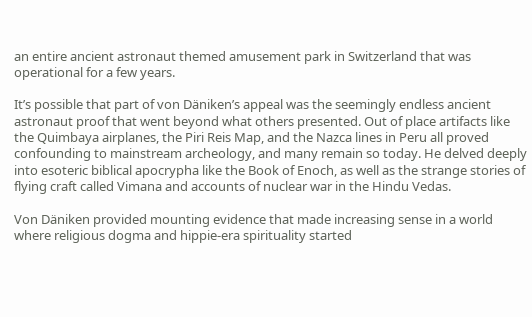an entire ancient astronaut themed amusement park in Switzerland that was operational for a few years.

It’s possible that part of von Däniken’s appeal was the seemingly endless ancient astronaut proof that went beyond what others presented. Out of place artifacts like the Quimbaya airplanes, the Piri Reis Map, and the Nazca lines in Peru all proved confounding to mainstream archeology, and many remain so today. He delved deeply into esoteric biblical apocrypha like the Book of Enoch, as well as the strange stories of flying craft called Vimana and accounts of nuclear war in the Hindu Vedas.

Von Däniken provided mounting evidence that made increasing sense in a world where religious dogma and hippie-era spirituality started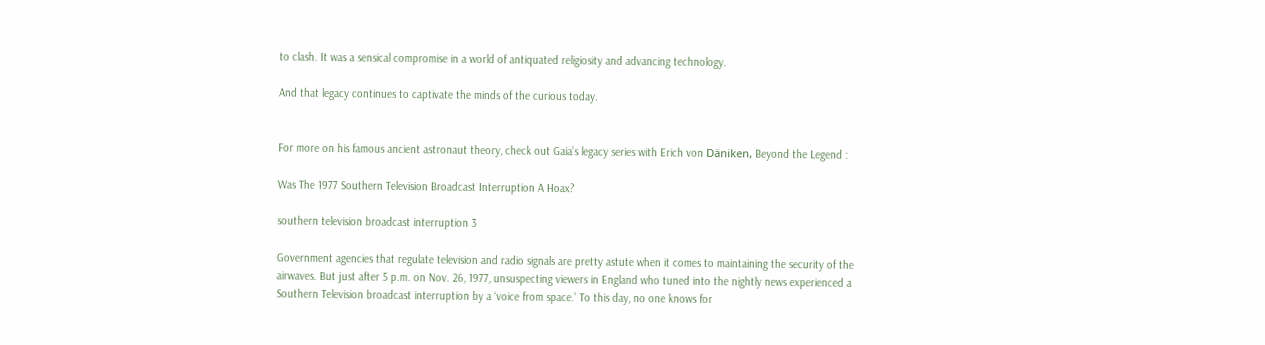to clash. It was a sensical compromise in a world of antiquated religiosity and advancing technology.

And that legacy continues to captivate the minds of the curious today.


For more on his famous ancient astronaut theory, check out Gaia’s legacy series with Erich von Däniken, Beyond the Legend :

Was The 1977 Southern Television Broadcast Interruption A Hoax?

southern television broadcast interruption 3

Government agencies that regulate television and radio signals are pretty astute when it comes to maintaining the security of the airwaves. But just after 5 p.m. on Nov. 26, 1977, unsuspecting viewers in England who tuned into the nightly news experienced a Southern Television broadcast interruption by a ‘voice from space.’ To this day, no one knows for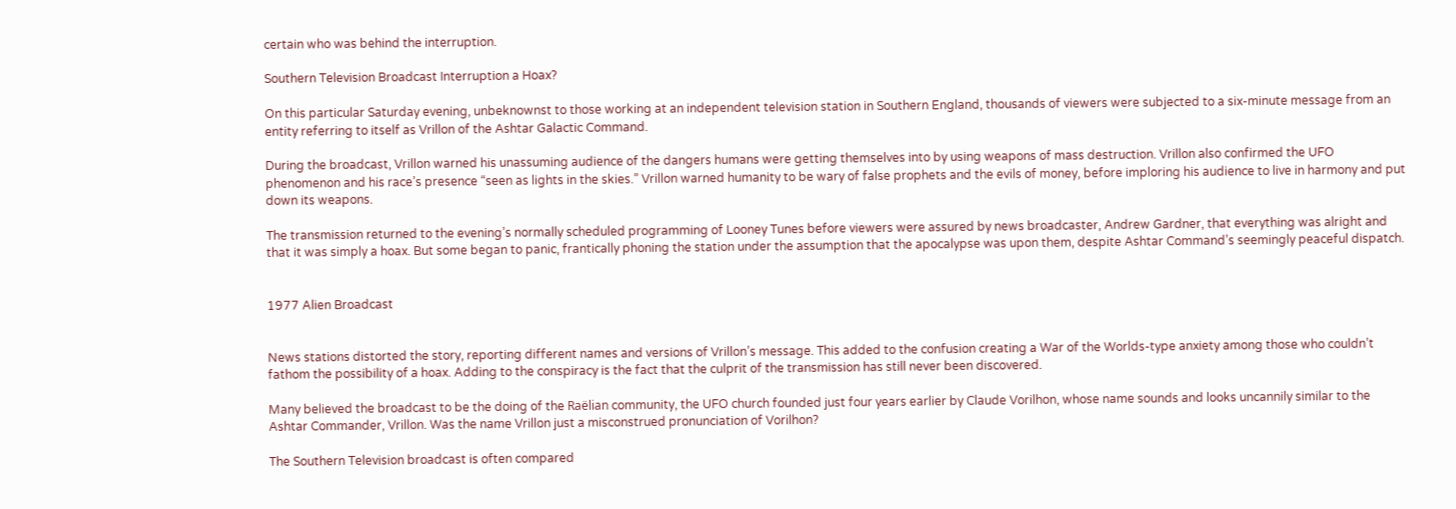certain who was behind the interruption.

Southern Television Broadcast Interruption a Hoax?

On this particular Saturday evening, unbeknownst to those working at an independent television station in Southern England, thousands of viewers were subjected to a six-minute message from an entity referring to itself as Vrillon of the Ashtar Galactic Command.

During the broadcast, Vrillon warned his unassuming audience of the dangers humans were getting themselves into by using weapons of mass destruction. Vrillon also confirmed the UFO phenomenon and his race’s presence “seen as lights in the skies.” Vrillon warned humanity to be wary of false prophets and the evils of money, before imploring his audience to live in harmony and put down its weapons.

The transmission returned to the evening’s normally scheduled programming of Looney Tunes before viewers were assured by news broadcaster, Andrew Gardner, that everything was alright and that it was simply a hoax. But some began to panic, frantically phoning the station under the assumption that the apocalypse was upon them, despite Ashtar Command’s seemingly peaceful dispatch.


1977 Alien Broadcast


News stations distorted the story, reporting different names and versions of Vrillon’s message. This added to the confusion creating a War of the Worlds-type anxiety among those who couldn’t fathom the possibility of a hoax. Adding to the conspiracy is the fact that the culprit of the transmission has still never been discovered.

Many believed the broadcast to be the doing of the Raëlian community, the UFO church founded just four years earlier by Claude Vorilhon, whose name sounds and looks uncannily similar to the Ashtar Commander, Vrillon. Was the name Vrillon just a misconstrued pronunciation of Vorilhon?

The Southern Television broadcast is often compared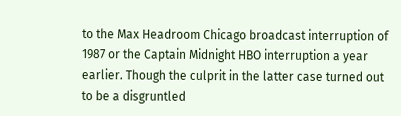to the Max Headroom Chicago broadcast interruption of 1987 or the Captain Midnight HBO interruption a year earlier. Though the culprit in the latter case turned out to be a disgruntled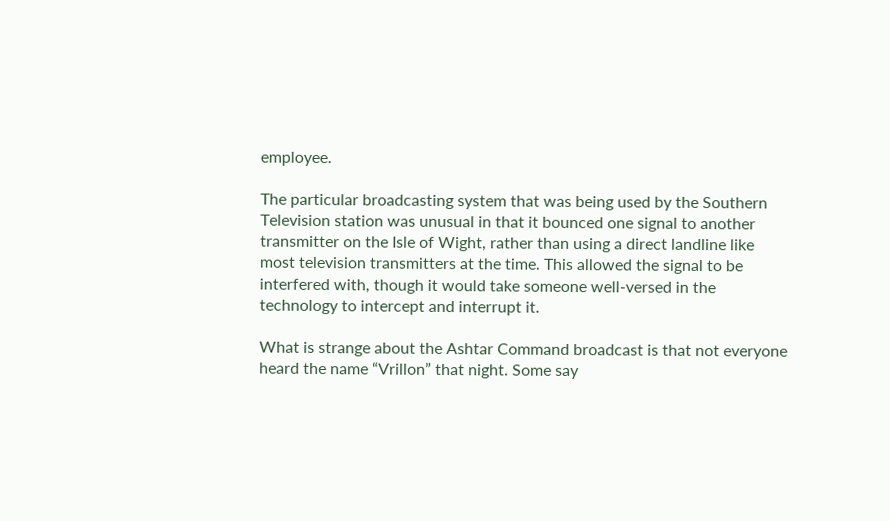employee.

The particular broadcasting system that was being used by the Southern Television station was unusual in that it bounced one signal to another transmitter on the Isle of Wight, rather than using a direct landline like most television transmitters at the time. This allowed the signal to be interfered with, though it would take someone well-versed in the technology to intercept and interrupt it.

What is strange about the Ashtar Command broadcast is that not everyone heard the name “Vrillon” that night. Some say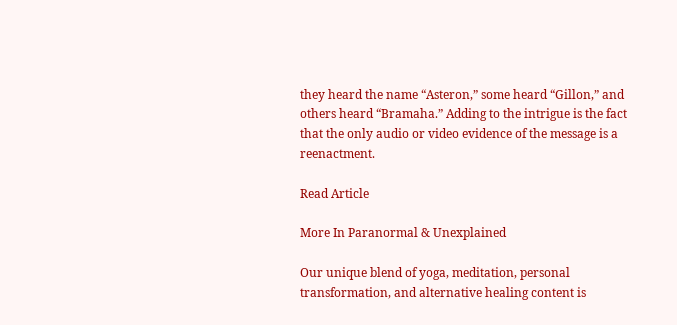they heard the name “Asteron,” some heard “Gillon,” and others heard “Bramaha.” Adding to the intrigue is the fact that the only audio or video evidence of the message is a reenactment.

Read Article

More In Paranormal & Unexplained

Our unique blend of yoga, meditation, personal transformation, and alternative healing content is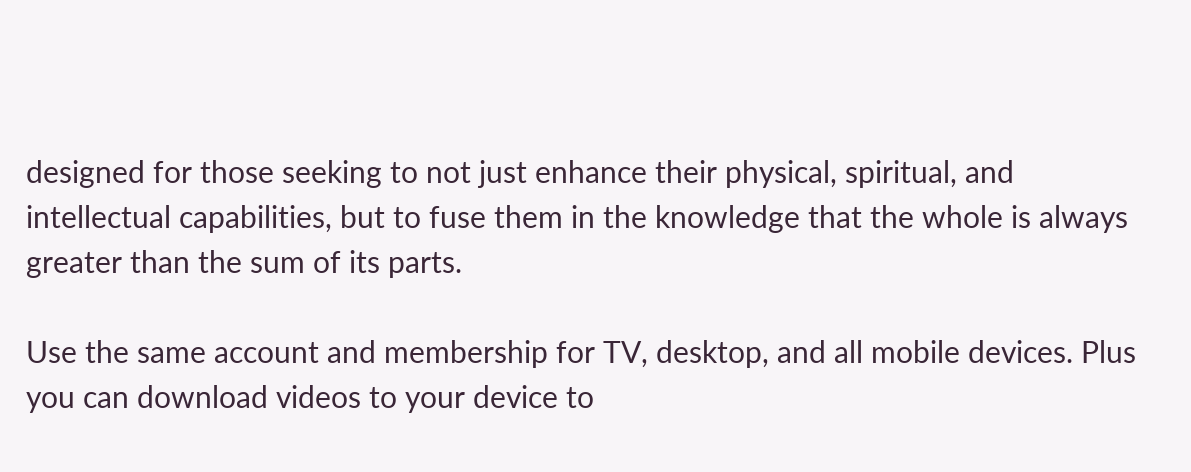designed for those seeking to not just enhance their physical, spiritual, and intellectual capabilities, but to fuse them in the knowledge that the whole is always greater than the sum of its parts.

Use the same account and membership for TV, desktop, and all mobile devices. Plus you can download videos to your device to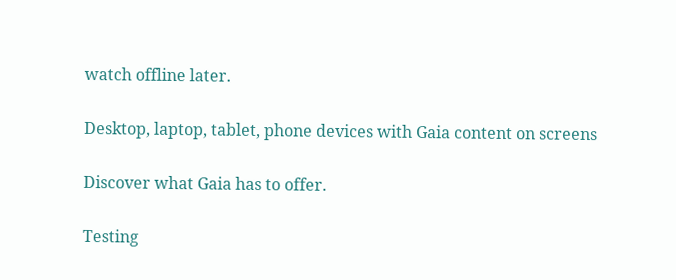watch offline later.

Desktop, laptop, tablet, phone devices with Gaia content on screens

Discover what Gaia has to offer.

Testing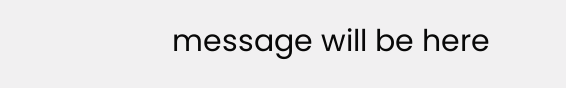message will be here